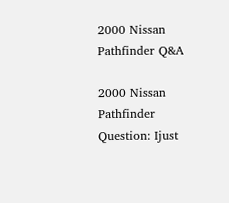2000 Nissan Pathfinder Q&A

2000 Nissan Pathfinder Question: Ijust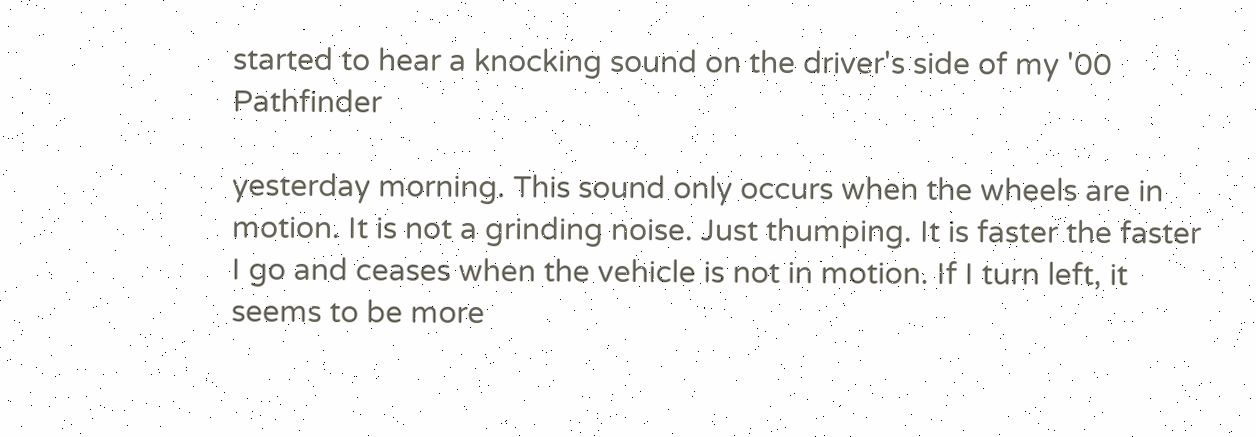started to hear a knocking sound on the driver's side of my '00 Pathfinder

yesterday morning. This sound only occurs when the wheels are in motion. It is not a grinding noise. Just thumping. It is faster the faster I go and ceases when the vehicle is not in motion. If I turn left, it seems to be more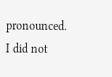pronounced. I did not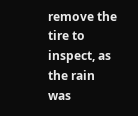remove the tire to inspect, as the rain was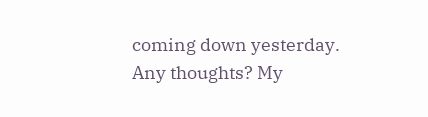coming down yesterday. Any thoughts? My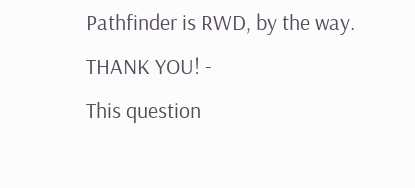Pathfinder is RWD, by the way. THANK YOU! -
This question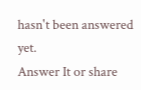hasn't been answered yet.
Answer It or share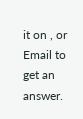it on , or Email to get an answer.